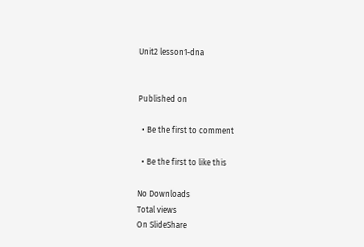Unit2 lesson1-dna


Published on

  • Be the first to comment

  • Be the first to like this

No Downloads
Total views
On SlideShare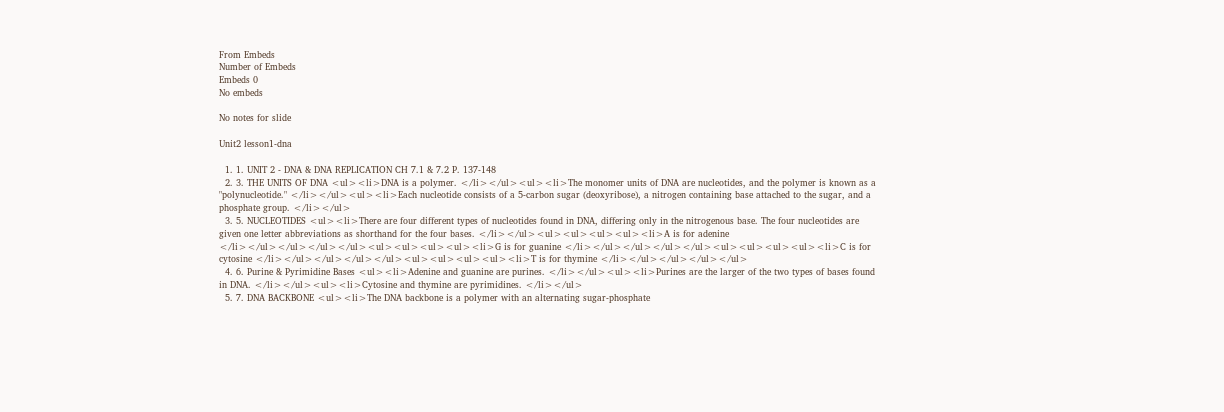From Embeds
Number of Embeds
Embeds 0
No embeds

No notes for slide

Unit2 lesson1-dna

  1. 1. UNIT 2 - DNA & DNA REPLICATION CH 7.1 & 7.2 P. 137-148
  2. 3. THE UNITS OF DNA <ul><li>DNA is a polymer. </li></ul><ul><li>The monomer units of DNA are nucleotides, and the polymer is known as a "polynucleotide." </li></ul><ul><li>Each nucleotide consists of a 5-carbon sugar (deoxyribose), a nitrogen containing base attached to the sugar, and a phosphate group. </li></ul>
  3. 5. NUCLEOTIDES <ul><li>There are four different types of nucleotides found in DNA, differing only in the nitrogenous base. The four nucleotides are given one letter abbreviations as shorthand for the four bases. </li></ul><ul><ul><ul><ul><li>A is for adenine </li></ul></ul></ul></ul><ul><ul><ul><ul><li>G is for guanine </li></ul></ul></ul></ul><ul><ul><ul><ul><li>C is for cytosine </li></ul></ul></ul></ul><ul><ul><ul><ul><li>T is for thymine </li></ul></ul></ul></ul>
  4. 6. Purine & Pyrimidine Bases <ul><li>Adenine and guanine are purines. </li></ul><ul><li>Purines are the larger of the two types of bases found in DNA. </li></ul><ul><li>Cytosine and thymine are pyrimidines. </li></ul>
  5. 7. DNA BACKBONE <ul><li>The DNA backbone is a polymer with an alternating sugar-phosphate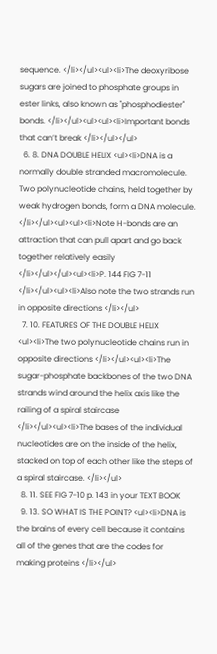sequence. </li></ul><ul><li>The deoxyribose sugars are joined to phosphate groups in ester links, also known as "phosphodiester" bonds. </li></ul><ul><ul><li>Important bonds that can’t break </li></ul></ul>
  6. 8. DNA DOUBLE HELIX <ul><li>DNA is a normally double stranded macromolecule. Two polynucleotide chains, held together by weak hydrogen bonds, form a DNA molecule. </li></ul><ul><ul><li>Note H-bonds are an attraction that can pull apart and go back together relatively easily </li></ul></ul><ul><li>P. 144 FIG 7-11 </li></ul><ul><li>Also note the two strands run in opposite directions </li></ul>
  7. 10. FEATURES OF THE DOUBLE HELIX <ul><li>The two polynucleotide chains run in opposite directions </li></ul><ul><li>The sugar-phosphate backbones of the two DNA strands wind around the helix axis like the railing of a spiral staircase </li></ul><ul><li>The bases of the individual nucleotides are on the inside of the helix, stacked on top of each other like the steps of a spiral staircase. </li></ul>
  8. 11. SEE FIG 7-10 p. 143 in your TEXT BOOK
  9. 13. SO WHAT IS THE POINT? <ul><li>DNA is the brains of every cell because it contains all of the genes that are the codes for making proteins </li></ul>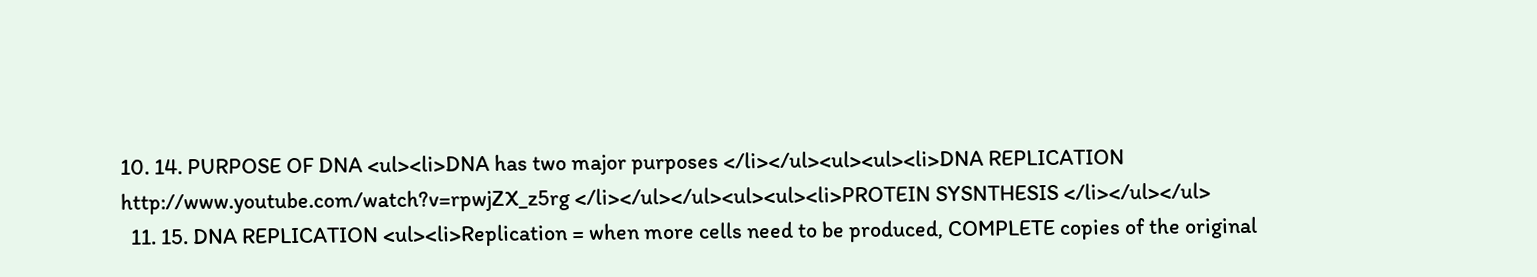10. 14. PURPOSE OF DNA <ul><li>DNA has two major purposes </li></ul><ul><ul><li>DNA REPLICATION http://www.youtube.com/watch?v=rpwjZX_z5rg </li></ul></ul><ul><ul><li>PROTEIN SYSNTHESIS </li></ul></ul>
  11. 15. DNA REPLICATION <ul><li>Replication = when more cells need to be produced, COMPLETE copies of the original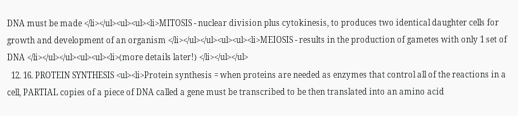DNA must be made </li></ul><ul><ul><li>MITOSIS - nuclear division plus cytokinesis, to produces two identical daughter cells for growth and development of an organism </li></ul></ul><ul><ul><li>MEIOSIS - results in the production of gametes with only 1 set of DNA </li></ul></ul><ul><ul><li>(more details later!) </li></ul></ul>
  12. 16. PROTEIN SYNTHESIS <ul><li>Protein synthesis = when proteins are needed as enzymes that control all of the reactions in a cell, PARTIAL copies of a piece of DNA called a gene must be transcribed to be then translated into an amino acid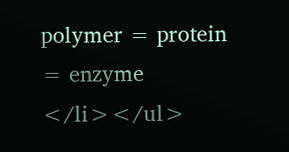polymer = protein = enzyme </li></ul>